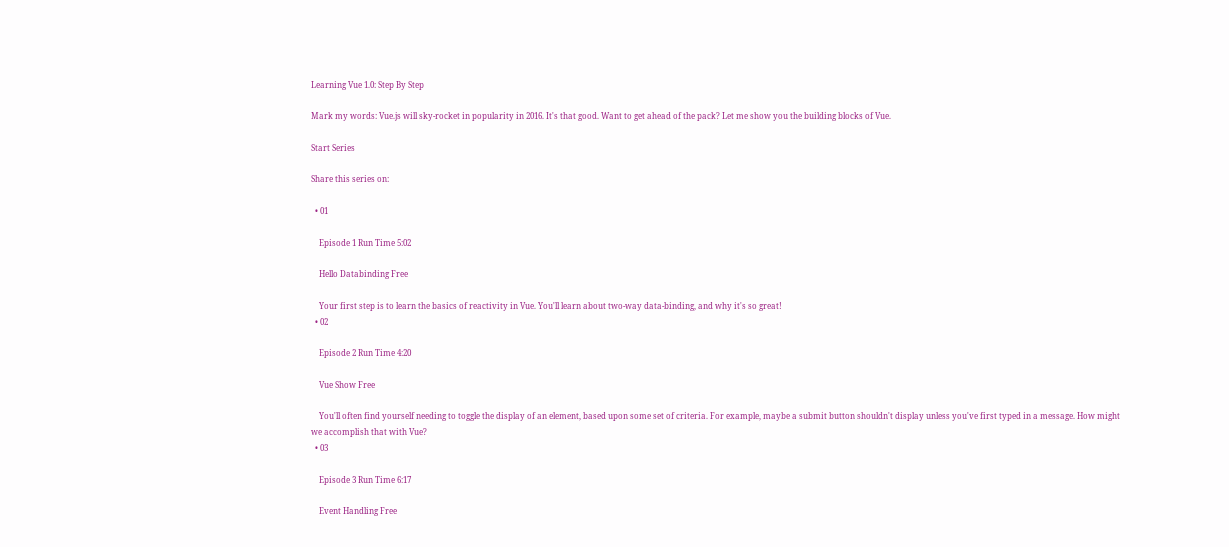Learning Vue 1.0: Step By Step

Mark my words: Vue.js will sky-rocket in popularity in 2016. It's that good. Want to get ahead of the pack? Let me show you the building blocks of Vue.

Start Series

Share this series on:

  • 01

    Episode 1 Run Time 5:02

    Hello Databinding Free

    Your first step is to learn the basics of reactivity in Vue. You'll learn about two-way data-binding, and why it's so great!
  • 02

    Episode 2 Run Time 4:20

    Vue Show Free

    You'll often find yourself needing to toggle the display of an element, based upon some set of criteria. For example, maybe a submit button shouldn't display unless you've first typed in a message. How might we accomplish that with Vue?
  • 03

    Episode 3 Run Time 6:17

    Event Handling Free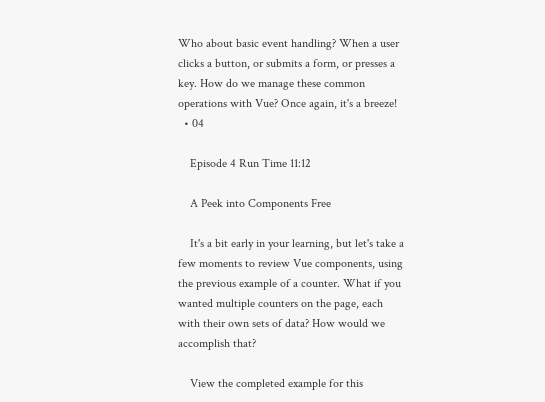Who about basic event handling? When a user clicks a button, or submits a form, or presses a key. How do we manage these common operations with Vue? Once again, it's a breeze!
  • 04

    Episode 4 Run Time 11:12

    A Peek into Components Free

    It's a bit early in your learning, but let's take a few moments to review Vue components, using the previous example of a counter. What if you wanted multiple counters on the page, each with their own sets of data? How would we accomplish that?

    View the completed example for this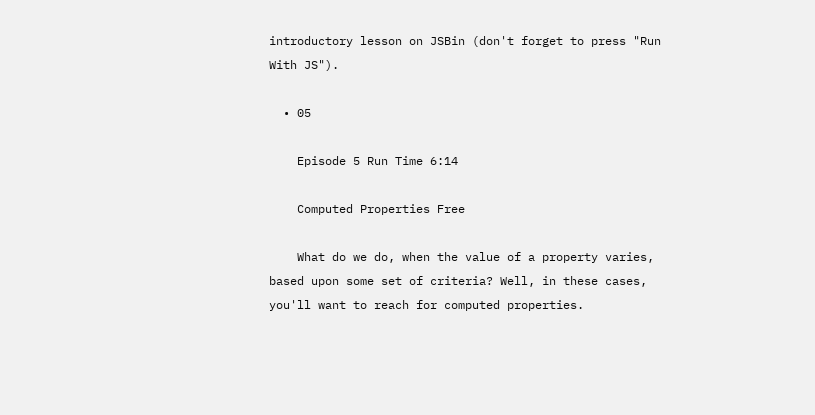introductory lesson on JSBin (don't forget to press "Run With JS").

  • 05

    Episode 5 Run Time 6:14

    Computed Properties Free

    What do we do, when the value of a property varies, based upon some set of criteria? Well, in these cases, you'll want to reach for computed properties.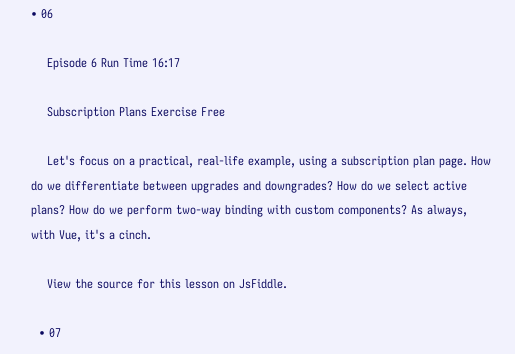• 06

    Episode 6 Run Time 16:17

    Subscription Plans Exercise Free

    Let's focus on a practical, real-life example, using a subscription plan page. How do we differentiate between upgrades and downgrades? How do we select active plans? How do we perform two-way binding with custom components? As always, with Vue, it's a cinch.

    View the source for this lesson on JsFiddle.

  • 07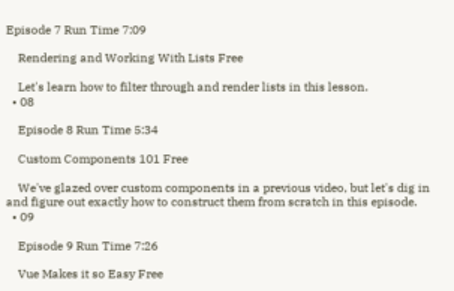Episode 7 Run Time 7:09

    Rendering and Working With Lists Free

    Let's learn how to filter through and render lists in this lesson.
  • 08

    Episode 8 Run Time 5:34

    Custom Components 101 Free

    We've glazed over custom components in a previous video, but let's dig in and figure out exactly how to construct them from scratch in this episode.
  • 09

    Episode 9 Run Time 7:26

    Vue Makes it so Easy Free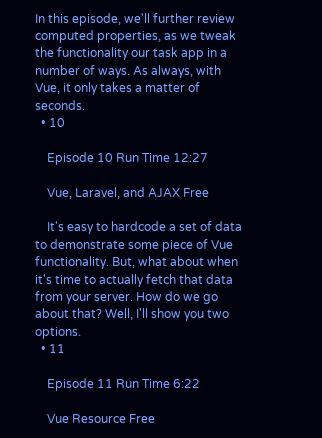In this episode, we'll further review computed properties, as we tweak the functionality our task app in a number of ways. As always, with Vue, it only takes a matter of seconds.
  • 10

    Episode 10 Run Time 12:27

    Vue, Laravel, and AJAX Free

    It's easy to hardcode a set of data to demonstrate some piece of Vue functionality. But, what about when it's time to actually fetch that data from your server. How do we go about that? Well, I'll show you two options.
  • 11

    Episode 11 Run Time 6:22

    Vue Resource Free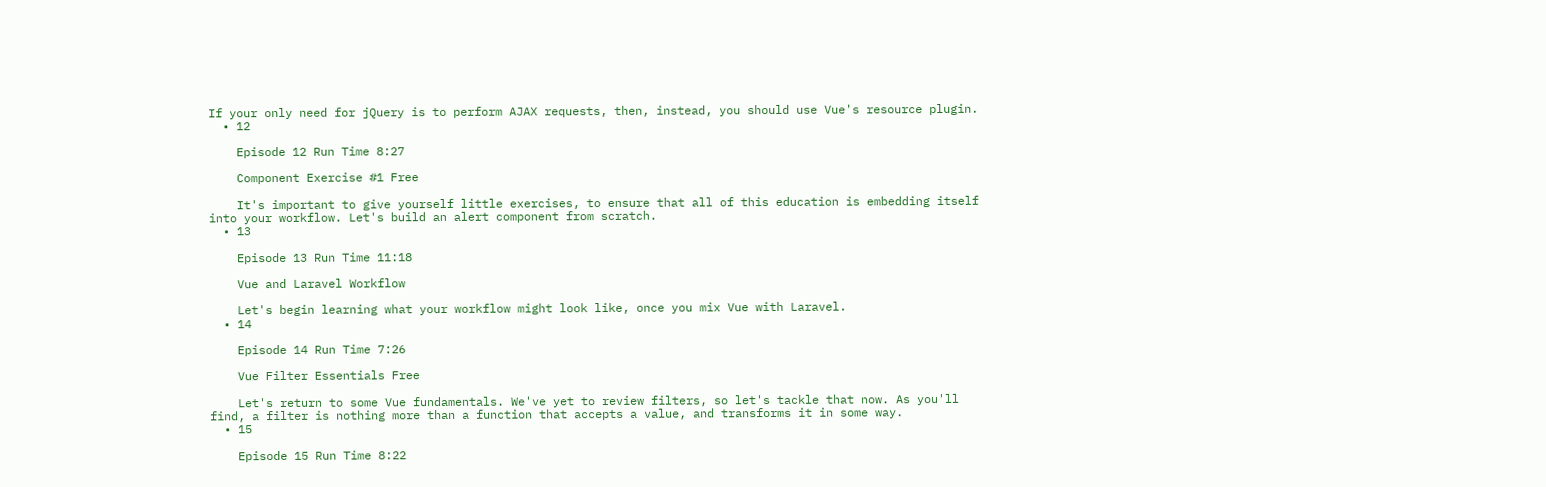If your only need for jQuery is to perform AJAX requests, then, instead, you should use Vue's resource plugin.
  • 12

    Episode 12 Run Time 8:27

    Component Exercise #1 Free

    It's important to give yourself little exercises, to ensure that all of this education is embedding itself into your workflow. Let's build an alert component from scratch.
  • 13

    Episode 13 Run Time 11:18

    Vue and Laravel Workflow

    Let's begin learning what your workflow might look like, once you mix Vue with Laravel.
  • 14

    Episode 14 Run Time 7:26

    Vue Filter Essentials Free

    Let's return to some Vue fundamentals. We've yet to review filters, so let's tackle that now. As you'll find, a filter is nothing more than a function that accepts a value, and transforms it in some way.
  • 15

    Episode 15 Run Time 8:22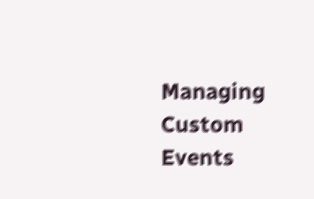Managing Custom Events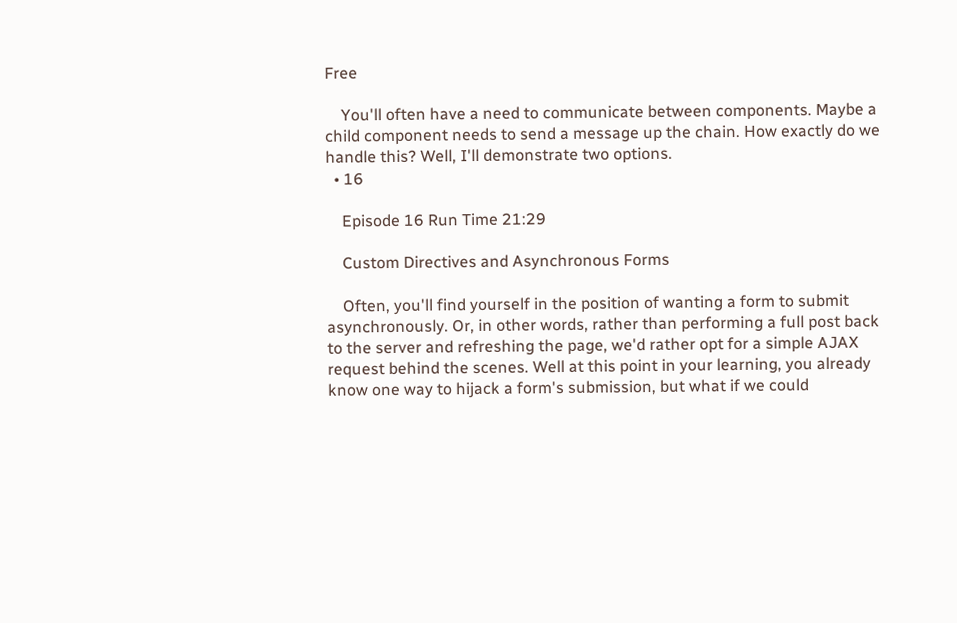Free

    You'll often have a need to communicate between components. Maybe a child component needs to send a message up the chain. How exactly do we handle this? Well, I'll demonstrate two options.
  • 16

    Episode 16 Run Time 21:29

    Custom Directives and Asynchronous Forms

    Often, you'll find yourself in the position of wanting a form to submit asynchronously. Or, in other words, rather than performing a full post back to the server and refreshing the page, we'd rather opt for a simple AJAX request behind the scenes. Well at this point in your learning, you already know one way to hijack a form's submission, but what if we could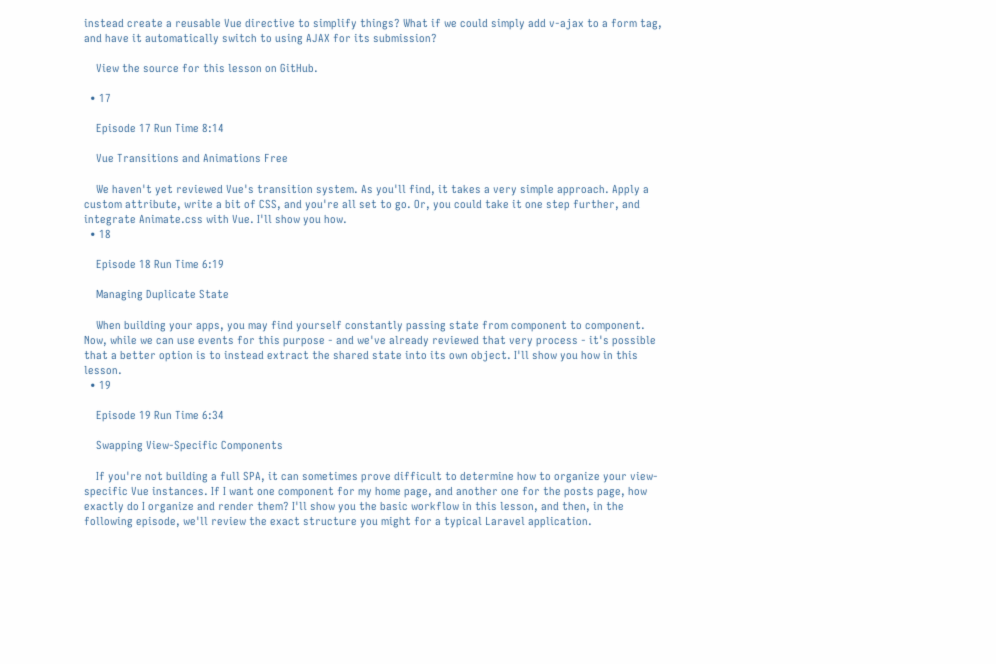instead create a reusable Vue directive to simplify things? What if we could simply add v-ajax to a form tag, and have it automatically switch to using AJAX for its submission?

    View the source for this lesson on GitHub.

  • 17

    Episode 17 Run Time 8:14

    Vue Transitions and Animations Free

    We haven't yet reviewed Vue's transition system. As you'll find, it takes a very simple approach. Apply a custom attribute, write a bit of CSS, and you're all set to go. Or, you could take it one step further, and integrate Animate.css with Vue. I'll show you how.
  • 18

    Episode 18 Run Time 6:19

    Managing Duplicate State

    When building your apps, you may find yourself constantly passing state from component to component. Now, while we can use events for this purpose - and we've already reviewed that very process - it's possible that a better option is to instead extract the shared state into its own object. I'll show you how in this lesson.
  • 19

    Episode 19 Run Time 6:34

    Swapping View-Specific Components

    If you're not building a full SPA, it can sometimes prove difficult to determine how to organize your view-specific Vue instances. If I want one component for my home page, and another one for the posts page, how exactly do I organize and render them? I'll show you the basic workflow in this lesson, and then, in the following episode, we'll review the exact structure you might for a typical Laravel application.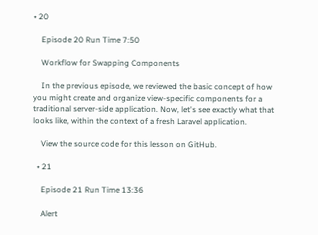• 20

    Episode 20 Run Time 7:50

    Workflow for Swapping Components

    In the previous episode, we reviewed the basic concept of how you might create and organize view-specific components for a traditional server-side application. Now, let's see exactly what that looks like, within the context of a fresh Laravel application.

    View the source code for this lesson on GitHub.

  • 21

    Episode 21 Run Time 13:36

    Alert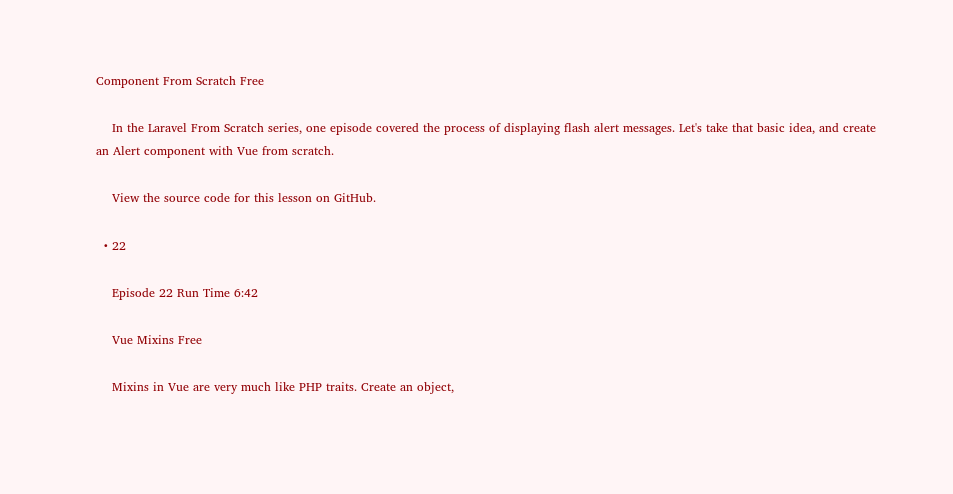Component From Scratch Free

    In the Laravel From Scratch series, one episode covered the process of displaying flash alert messages. Let's take that basic idea, and create an Alert component with Vue from scratch.

    View the source code for this lesson on GitHub.

  • 22

    Episode 22 Run Time 6:42

    Vue Mixins Free

    Mixins in Vue are very much like PHP traits. Create an object,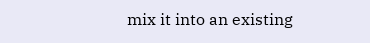mix it into an existing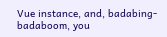Vue instance, and, badabing-badaboom, you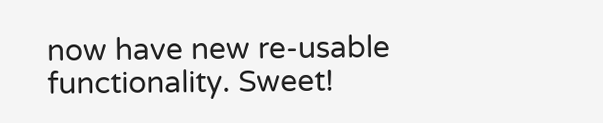now have new re-usable functionality. Sweet!